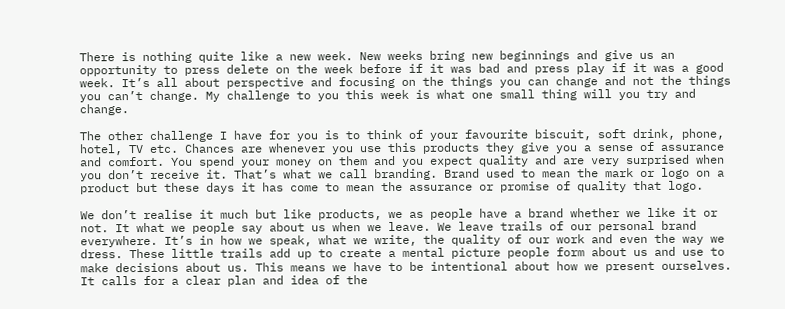There is nothing quite like a new week. New weeks bring new beginnings and give us an opportunity to press delete on the week before if it was bad and press play if it was a good week. It’s all about perspective and focusing on the things you can change and not the things you can’t change. My challenge to you this week is what one small thing will you try and change.

The other challenge I have for you is to think of your favourite biscuit, soft drink, phone, hotel, TV etc. Chances are whenever you use this products they give you a sense of assurance and comfort. You spend your money on them and you expect quality and are very surprised when you don’t receive it. That’s what we call branding. Brand used to mean the mark or logo on a product but these days it has come to mean the assurance or promise of quality that logo.

We don’t realise it much but like products, we as people have a brand whether we like it or not. It what we people say about us when we leave. We leave trails of our personal brand everywhere. It’s in how we speak, what we write, the quality of our work and even the way we dress. These little trails add up to create a mental picture people form about us and use to make decisions about us. This means we have to be intentional about how we present ourselves. It calls for a clear plan and idea of the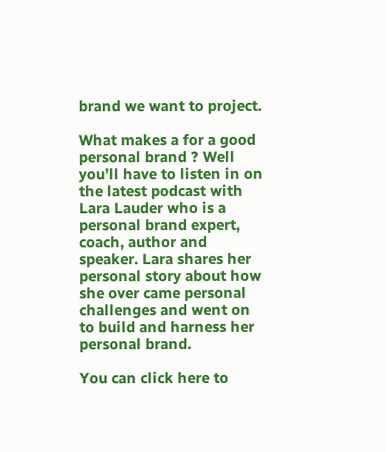brand we want to project.

What makes a for a good personal brand ? Well you’ll have to listen in on the latest podcast with Lara Lauder who is a personal brand expert, coach, author and speaker. Lara shares her personal story about how she over came personal challenges and went on to build and harness her personal brand.

You can click here to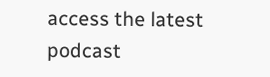access the latest podcast